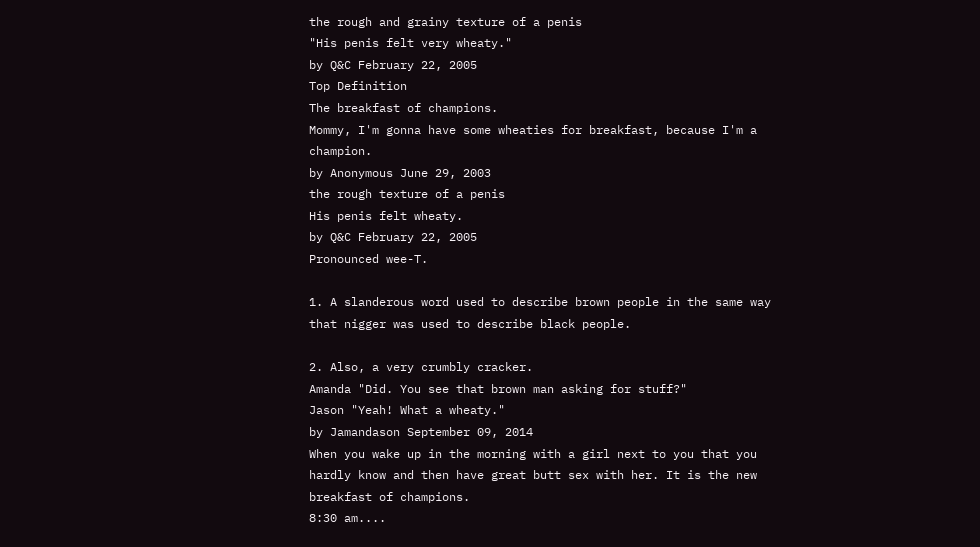the rough and grainy texture of a penis
"His penis felt very wheaty."
by Q&C February 22, 2005
Top Definition
The breakfast of champions.
Mommy, I'm gonna have some wheaties for breakfast, because I'm a champion.
by Anonymous June 29, 2003
the rough texture of a penis
His penis felt wheaty.
by Q&C February 22, 2005
Pronounced wee-T.

1. A slanderous word used to describe brown people in the same way that nigger was used to describe black people.

2. Also, a very crumbly cracker.
Amanda "Did. You see that brown man asking for stuff?"
Jason "Yeah! What a wheaty."
by Jamandason September 09, 2014
When you wake up in the morning with a girl next to you that you hardly know and then have great butt sex with her. It is the new breakfast of champions.
8:30 am....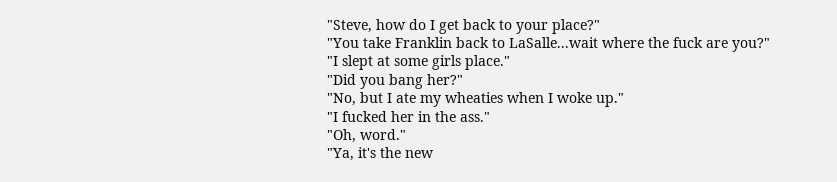"Steve, how do I get back to your place?"
"You take Franklin back to LaSalle...wait where the fuck are you?"
"I slept at some girls place."
"Did you bang her?"
"No, but I ate my wheaties when I woke up."
"I fucked her in the ass."
"Oh, word."
"Ya, it's the new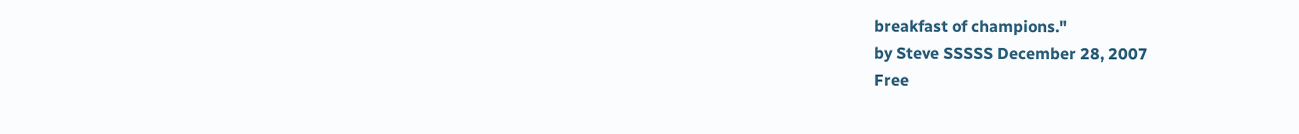breakfast of champions."
by Steve SSSSS December 28, 2007
Free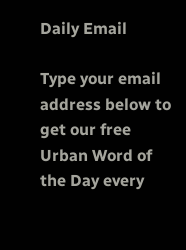Daily Email

Type your email address below to get our free Urban Word of the Day every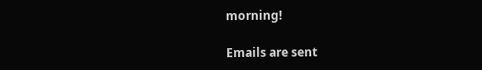morning!

Emails are sent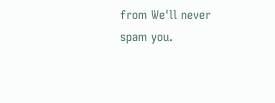from We'll never spam you.